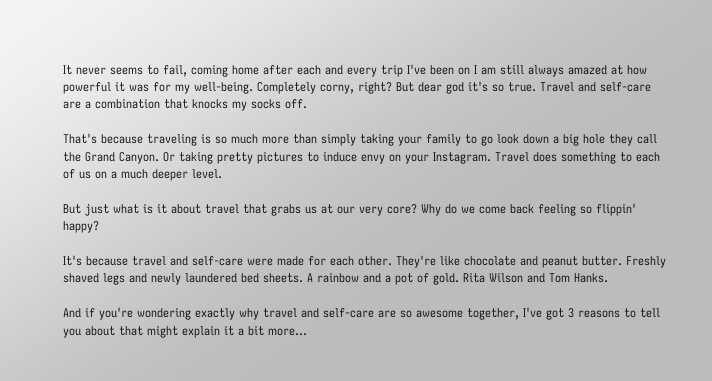It never seems to fail, coming home after each and every trip I've been on I am still always amazed at how powerful it was for my well-being. Completely corny, right? But dear god it's so true. Travel and self-care are a combination that knocks my socks off.

That's because traveling is so much more than simply taking your family to go look down a big hole they call the Grand Canyon. Or taking pretty pictures to induce envy on your Instagram. Travel does something to each of us on a much deeper level.

But just what is it about travel that grabs us at our very core? Why do we come back feeling so flippin' happy?

It's because travel and self-care were made for each other. They're like chocolate and peanut butter. Freshly shaved legs and newly laundered bed sheets. A rainbow and a pot of gold. Rita Wilson and Tom Hanks.

And if you're wondering exactly why travel and self-care are so awesome together, I've got 3 reasons to tell you about that might explain it a bit more...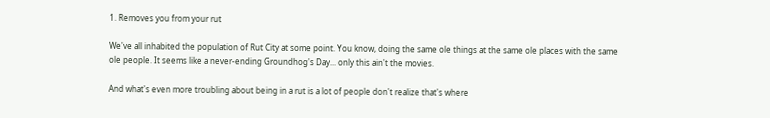1. Removes you from your rut

We've all inhabited the population of Rut City at some point. You know, doing the same ole things at the same ole places with the same ole people. It seems like a never-ending Groundhog's Day... only this ain't the movies.

And what's even more troubling about being in a rut is a lot of people don't realize that's where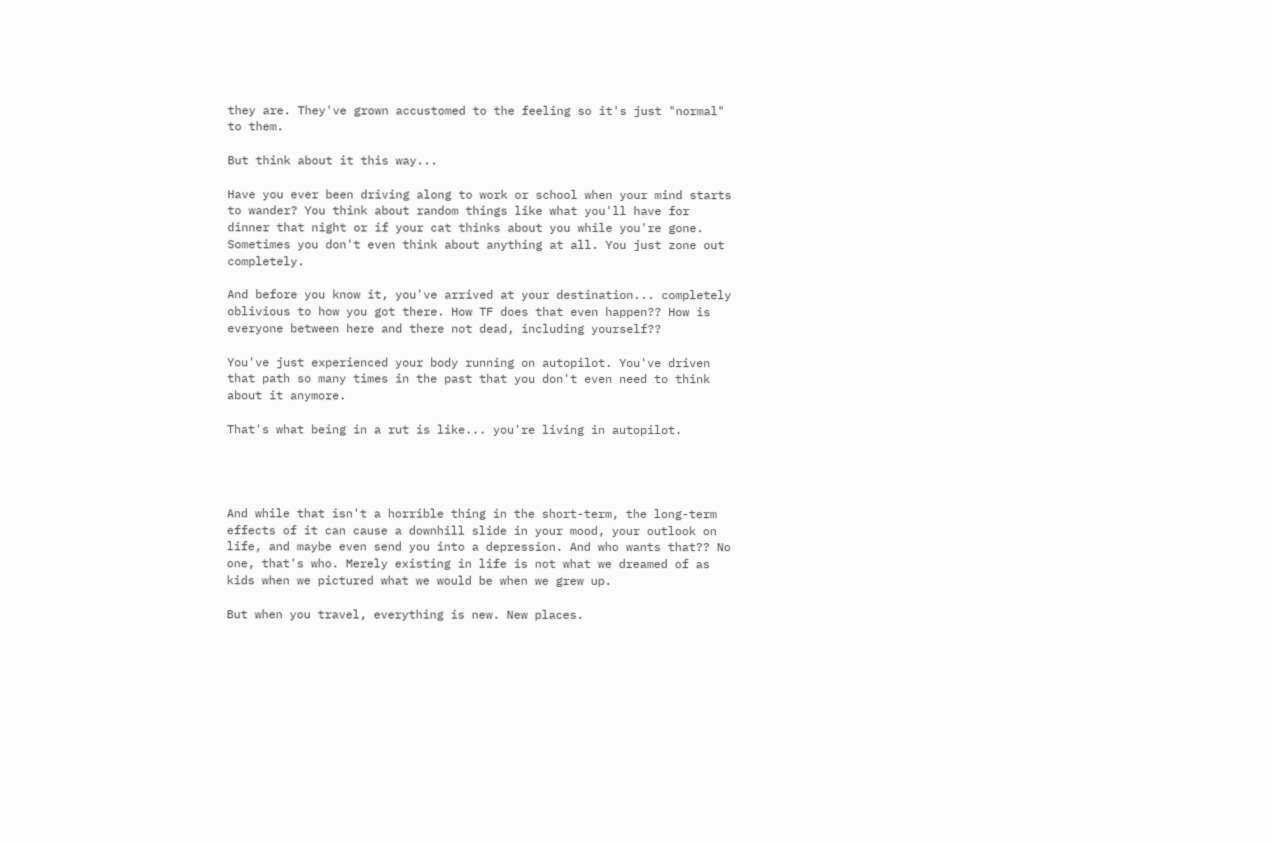they are. They've grown accustomed to the feeling so it's just "normal" to them.

But think about it this way...

Have you ever been driving along to work or school when your mind starts to wander? You think about random things like what you'll have for dinner that night or if your cat thinks about you while you're gone. Sometimes you don't even think about anything at all. You just zone out completely.

And before you know it, you've arrived at your destination... completely oblivious to how you got there. How TF does that even happen?? How is everyone between here and there not dead, including yourself??

You've just experienced your body running on autopilot. You've driven that path so many times in the past that you don't even need to think about it anymore.

That's what being in a rut is like... you're living in autopilot.




And while that isn't a horrible thing in the short-term, the long-term effects of it can cause a downhill slide in your mood, your outlook on life, and maybe even send you into a depression. And who wants that?? No one, that's who. Merely existing in life is not what we dreamed of as kids when we pictured what we would be when we grew up.

But when you travel, everything is new. New places.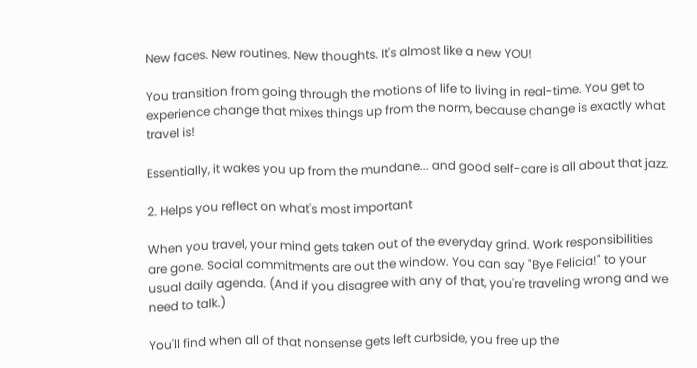New faces. New routines. New thoughts. It's almost like a new YOU!

You transition from going through the motions of life to living in real-time. You get to experience change that mixes things up from the norm, because change is exactly what travel is!

Essentially, it wakes you up from the mundane... and good self-care is all about that jazz.

2. Helps you reflect on what's most important

When you travel, your mind gets taken out of the everyday grind. Work responsibilities are gone. Social commitments are out the window. You can say "Bye Felicia!" to your usual daily agenda. (And if you disagree with any of that, you're traveling wrong and we need to talk.)

You'll find when all of that nonsense gets left curbside, you free up the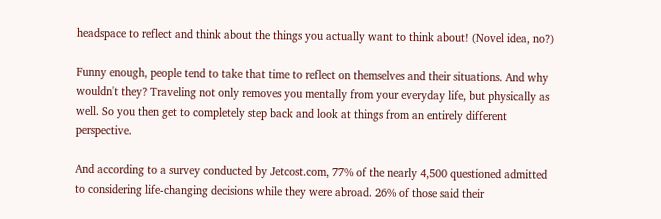headspace to reflect and think about the things you actually want to think about! (Novel idea, no?)

Funny enough, people tend to take that time to reflect on themselves and their situations. And why wouldn't they? Traveling not only removes you mentally from your everyday life, but physically as well. So you then get to completely step back and look at things from an entirely different perspective.

And according to a survey conducted by Jetcost.com, 77% of the nearly 4,500 questioned admitted to considering life-changing decisions while they were abroad. 26% of those said their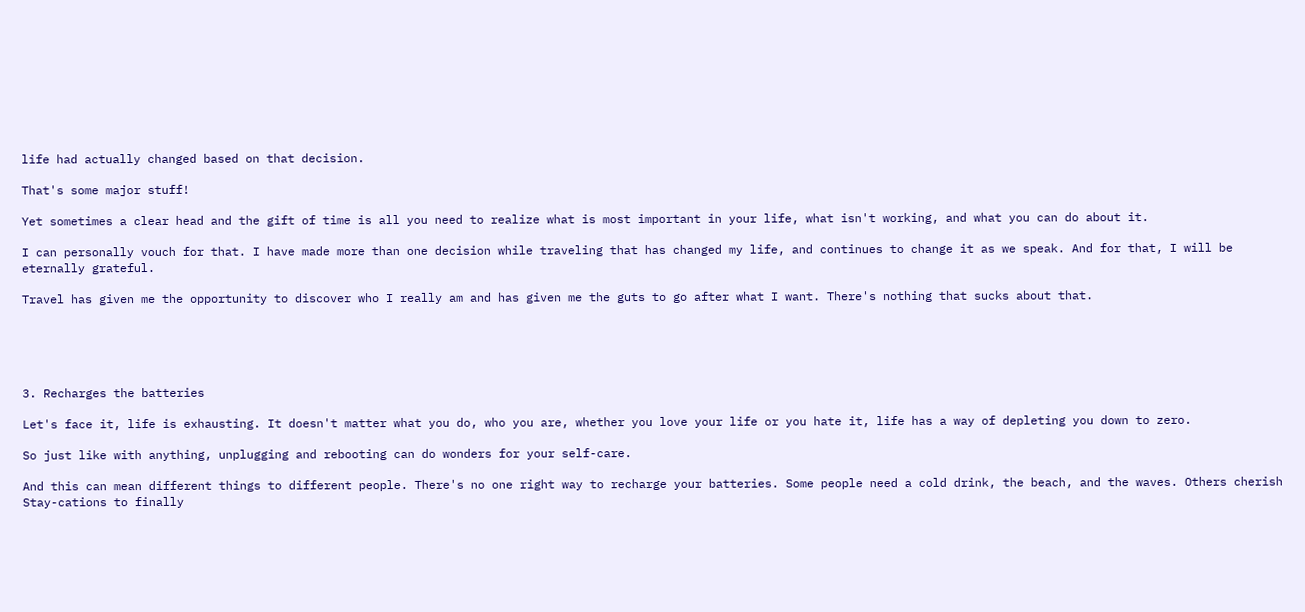life had actually changed based on that decision.

That's some major stuff!

Yet sometimes a clear head and the gift of time is all you need to realize what is most important in your life, what isn't working, and what you can do about it.

I can personally vouch for that. I have made more than one decision while traveling that has changed my life, and continues to change it as we speak. And for that, I will be eternally grateful.

Travel has given me the opportunity to discover who I really am and has given me the guts to go after what I want. There's nothing that sucks about that.





3. Recharges the batteries

Let's face it, life is exhausting. It doesn't matter what you do, who you are, whether you love your life or you hate it, life has a way of depleting you down to zero.

So just like with anything, unplugging and rebooting can do wonders for your self-care.

And this can mean different things to different people. There's no one right way to recharge your batteries. Some people need a cold drink, the beach, and the waves. Others cherish Stay-cations to finally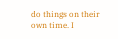do things on their own time. I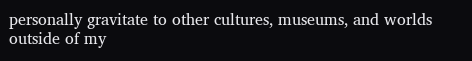personally gravitate to other cultures, museums, and worlds outside of my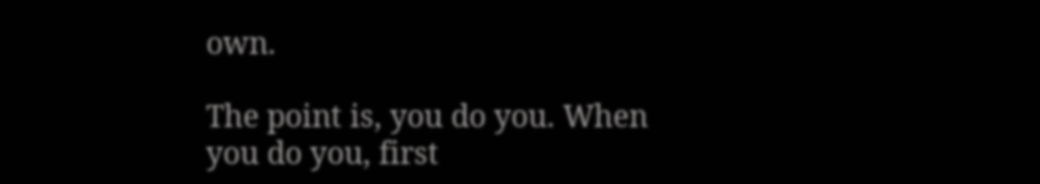own.

The point is, you do you. When you do you, first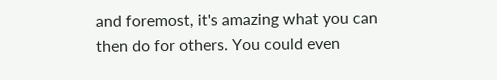and foremost, it's amazing what you can then do for others. You could even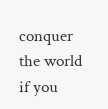conquer the world if you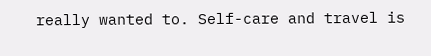really wanted to. Self-care and travel is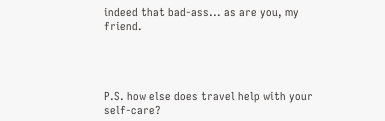indeed that bad-ass... as are you, my friend.




P.S. how else does travel help with your self-care?